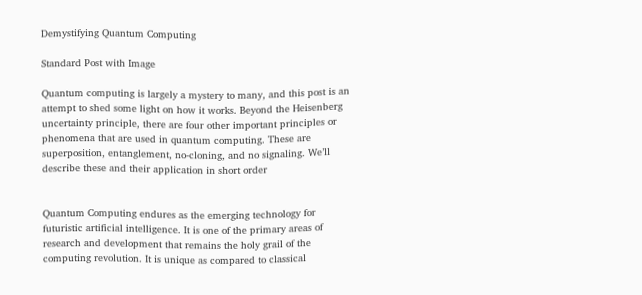Demystifying Quantum Computing

Standard Post with Image

Quantum computing is largely a mystery to many, and this post is an attempt to shed some light on how it works. Beyond the Heisenberg uncertainty principle, there are four other important principles or phenomena that are used in quantum computing. These are superposition, entanglement, no-cloning, and no signaling. We’ll describe these and their application in short order


Quantum Computing endures as the emerging technology for futuristic artificial intelligence. It is one of the primary areas of research and development that remains the holy grail of the computing revolution. It is unique as compared to classical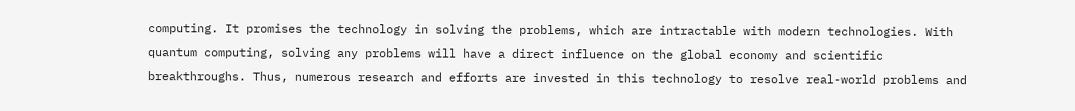computing. It promises the technology in solving the problems, which are intractable with modern technologies. With quantum computing, solving any problems will have a direct influence on the global economy and scientific breakthroughs. Thus, numerous research and efforts are invested in this technology to resolve real-world problems and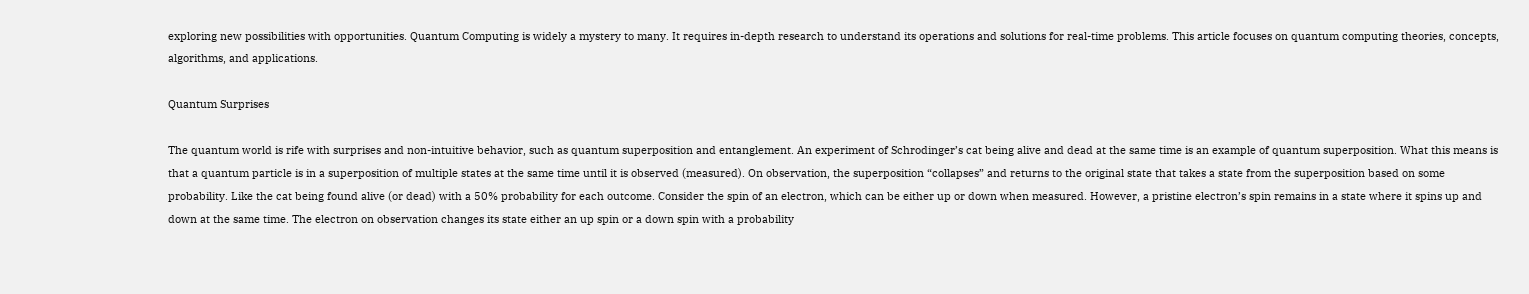exploring new possibilities with opportunities. Quantum Computing is widely a mystery to many. It requires in-depth research to understand its operations and solutions for real-time problems. This article focuses on quantum computing theories, concepts, algorithms, and applications.

Quantum Surprises

The quantum world is rife with surprises and non-intuitive behavior, such as quantum superposition and entanglement. An experiment of Schrodinger’s cat being alive and dead at the same time is an example of quantum superposition. What this means is that a quantum particle is in a superposition of multiple states at the same time until it is observed (measured). On observation, the superposition “collapses” and returns to the original state that takes a state from the superposition based on some probability. Like the cat being found alive (or dead) with a 50% probability for each outcome. Consider the spin of an electron, which can be either up or down when measured. However, a pristine electron’s spin remains in a state where it spins up and down at the same time. The electron on observation changes its state either an up spin or a down spin with a probability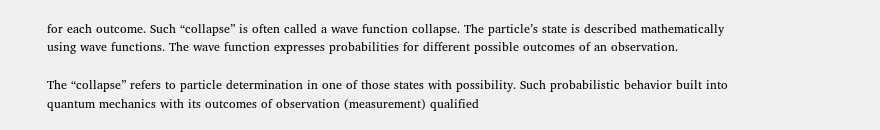for each outcome. Such “collapse” is often called a wave function collapse. The particle’s state is described mathematically using wave functions. The wave function expresses probabilities for different possible outcomes of an observation.

The “collapse” refers to particle determination in one of those states with possibility. Such probabilistic behavior built into quantum mechanics with its outcomes of observation (measurement) qualified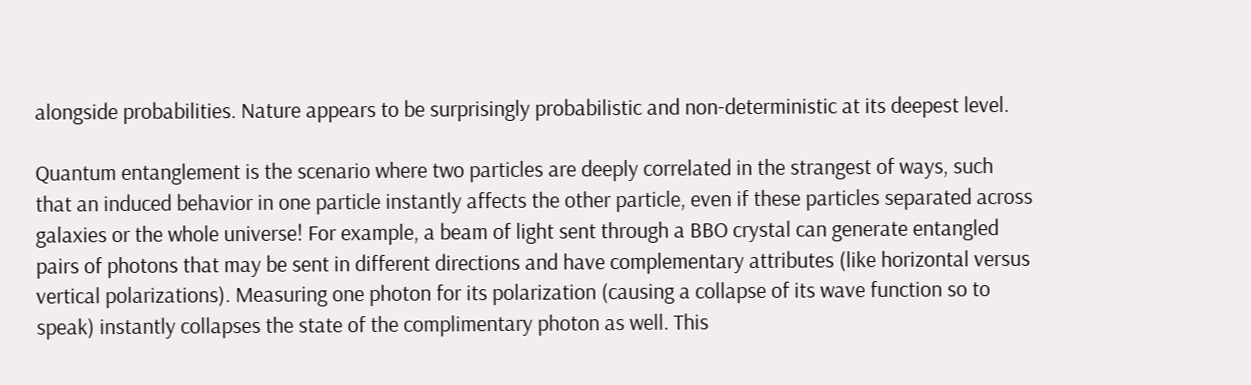alongside probabilities. Nature appears to be surprisingly probabilistic and non-deterministic at its deepest level.

Quantum entanglement is the scenario where two particles are deeply correlated in the strangest of ways, such that an induced behavior in one particle instantly affects the other particle, even if these particles separated across galaxies or the whole universe! For example, a beam of light sent through a BBO crystal can generate entangled pairs of photons that may be sent in different directions and have complementary attributes (like horizontal versus vertical polarizations). Measuring one photon for its polarization (causing a collapse of its wave function so to speak) instantly collapses the state of the complimentary photon as well. This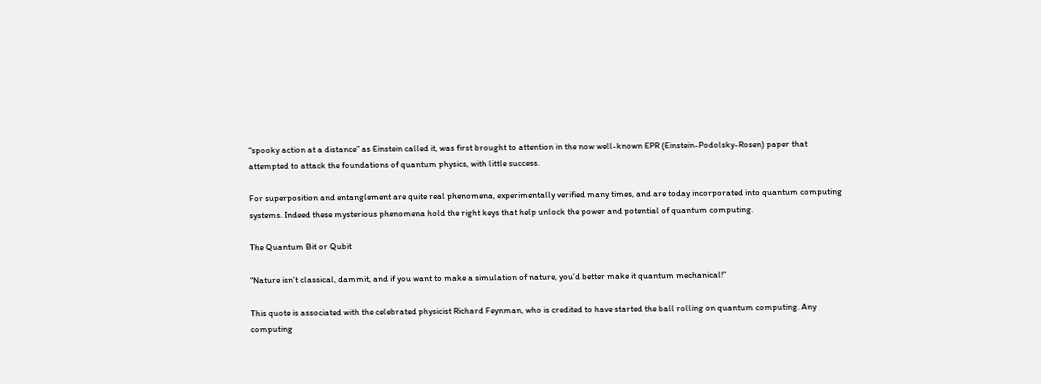“spooky action at a distance” as Einstein called it, was first brought to attention in the now well-known EPR (Einstein-Podolsky-Rosen) paper that attempted to attack the foundations of quantum physics, with little success.

For superposition and entanglement are quite real phenomena, experimentally verified many times, and are today incorporated into quantum computing systems. Indeed these mysterious phenomena hold the right keys that help unlock the power and potential of quantum computing.

The Quantum Bit or Qubit

“Nature isn’t classical, dammit, and if you want to make a simulation of nature, you’d better make it quantum mechanical!”

This quote is associated with the celebrated physicist Richard Feynman, who is credited to have started the ball rolling on quantum computing. Any computing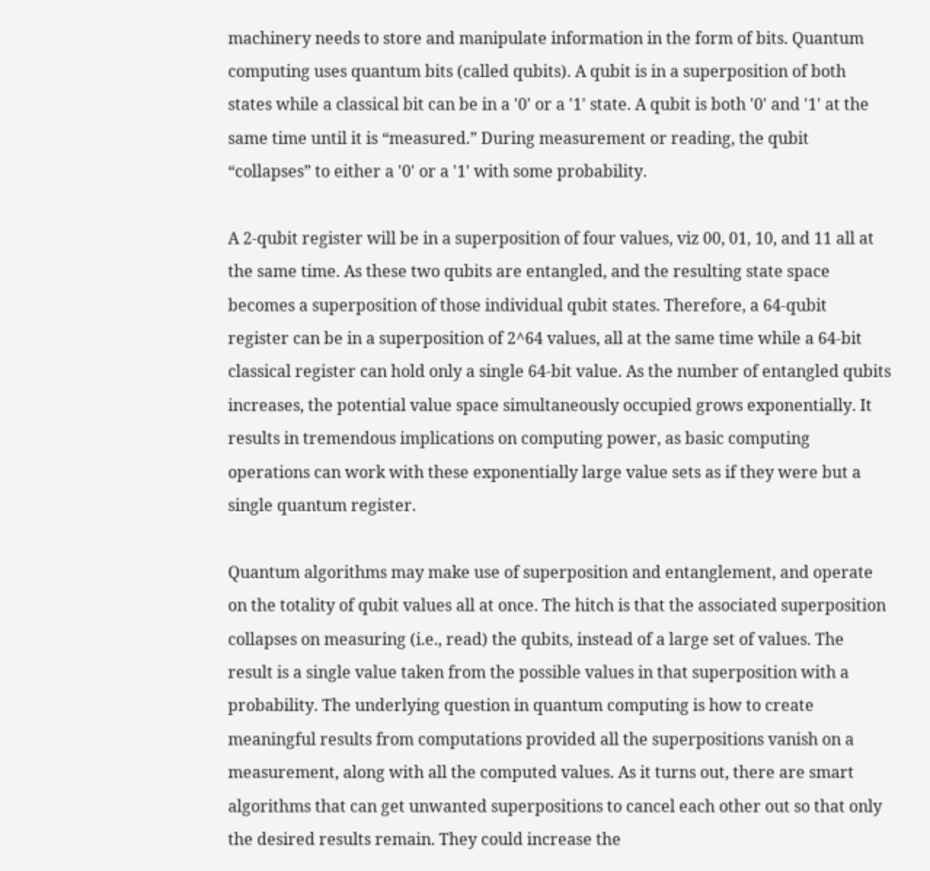machinery needs to store and manipulate information in the form of bits. Quantum computing uses quantum bits (called qubits). A qubit is in a superposition of both states while a classical bit can be in a '0' or a '1' state. A qubit is both '0' and '1' at the same time until it is “measured.” During measurement or reading, the qubit “collapses” to either a '0' or a '1' with some probability.

A 2-qubit register will be in a superposition of four values, viz 00, 01, 10, and 11 all at the same time. As these two qubits are entangled, and the resulting state space becomes a superposition of those individual qubit states. Therefore, a 64-qubit register can be in a superposition of 2^64 values, all at the same time while a 64-bit classical register can hold only a single 64-bit value. As the number of entangled qubits increases, the potential value space simultaneously occupied grows exponentially. It results in tremendous implications on computing power, as basic computing operations can work with these exponentially large value sets as if they were but a single quantum register.

Quantum algorithms may make use of superposition and entanglement, and operate on the totality of qubit values all at once. The hitch is that the associated superposition collapses on measuring (i.e., read) the qubits, instead of a large set of values. The result is a single value taken from the possible values in that superposition with a probability. The underlying question in quantum computing is how to create meaningful results from computations provided all the superpositions vanish on a measurement, along with all the computed values. As it turns out, there are smart algorithms that can get unwanted superpositions to cancel each other out so that only the desired results remain. They could increase the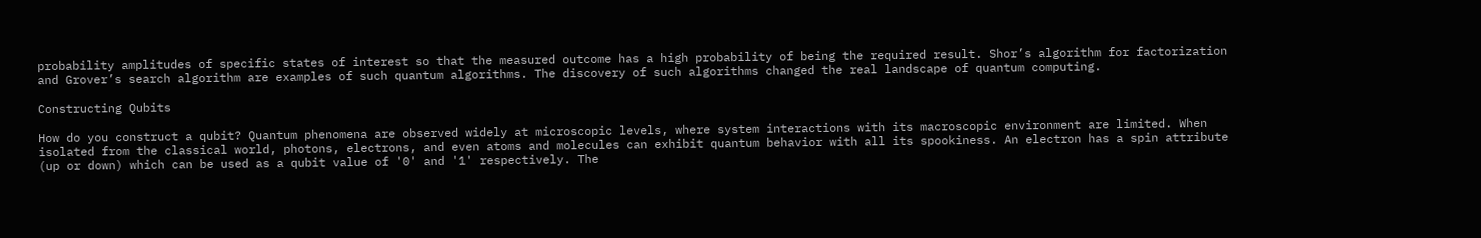probability amplitudes of specific states of interest so that the measured outcome has a high probability of being the required result. Shor’s algorithm for factorization and Grover’s search algorithm are examples of such quantum algorithms. The discovery of such algorithms changed the real landscape of quantum computing.

Constructing Qubits

How do you construct a qubit? Quantum phenomena are observed widely at microscopic levels, where system interactions with its macroscopic environment are limited. When isolated from the classical world, photons, electrons, and even atoms and molecules can exhibit quantum behavior with all its spookiness. An electron has a spin attribute (up or down) which can be used as a qubit value of '0' and '1' respectively. The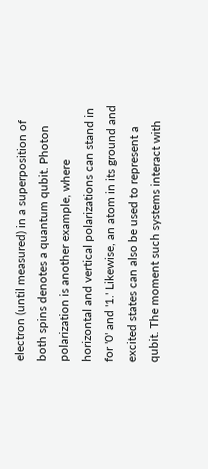electron (until measured) in a superposition of both spins denotes a quantum qubit. Photon polarization is another example, where horizontal and vertical polarizations can stand in for '0' and '1.' Likewise, an atom in its ground and excited states can also be used to represent a qubit. The moment such systems interact with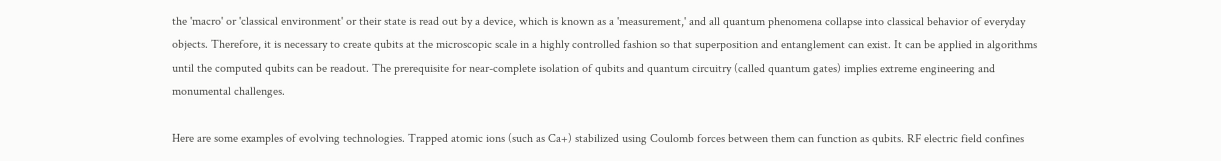the 'macro' or 'classical environment' or their state is read out by a device, which is known as a 'measurement,' and all quantum phenomena collapse into classical behavior of everyday objects. Therefore, it is necessary to create qubits at the microscopic scale in a highly controlled fashion so that superposition and entanglement can exist. It can be applied in algorithms until the computed qubits can be readout. The prerequisite for near-complete isolation of qubits and quantum circuitry (called quantum gates) implies extreme engineering and monumental challenges.

Here are some examples of evolving technologies. Trapped atomic ions (such as Ca+) stabilized using Coulomb forces between them can function as qubits. RF electric field confines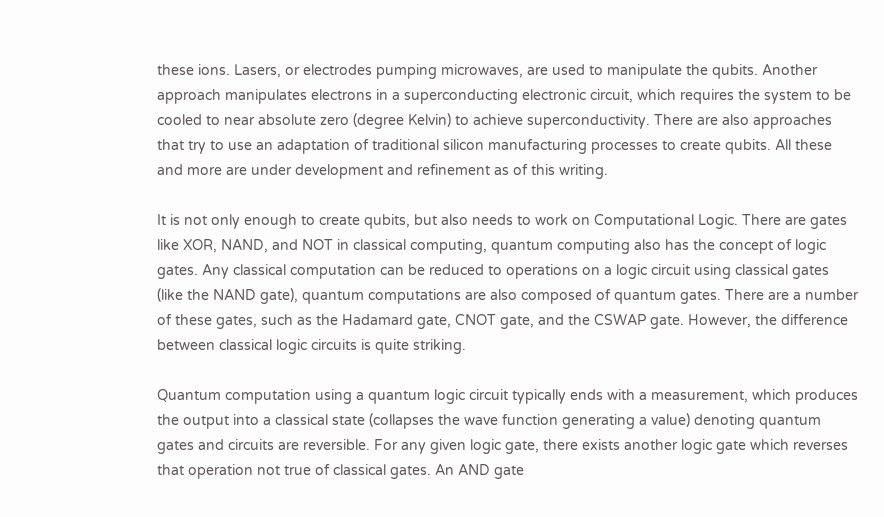these ions. Lasers, or electrodes pumping microwaves, are used to manipulate the qubits. Another approach manipulates electrons in a superconducting electronic circuit, which requires the system to be cooled to near absolute zero (degree Kelvin) to achieve superconductivity. There are also approaches that try to use an adaptation of traditional silicon manufacturing processes to create qubits. All these and more are under development and refinement as of this writing.

It is not only enough to create qubits, but also needs to work on Computational Logic. There are gates like XOR, NAND, and NOT in classical computing, quantum computing also has the concept of logic gates. Any classical computation can be reduced to operations on a logic circuit using classical gates (like the NAND gate), quantum computations are also composed of quantum gates. There are a number of these gates, such as the Hadamard gate, CNOT gate, and the CSWAP gate. However, the difference between classical logic circuits is quite striking.

Quantum computation using a quantum logic circuit typically ends with a measurement, which produces the output into a classical state (collapses the wave function generating a value) denoting quantum gates and circuits are reversible. For any given logic gate, there exists another logic gate which reverses that operation not true of classical gates. An AND gate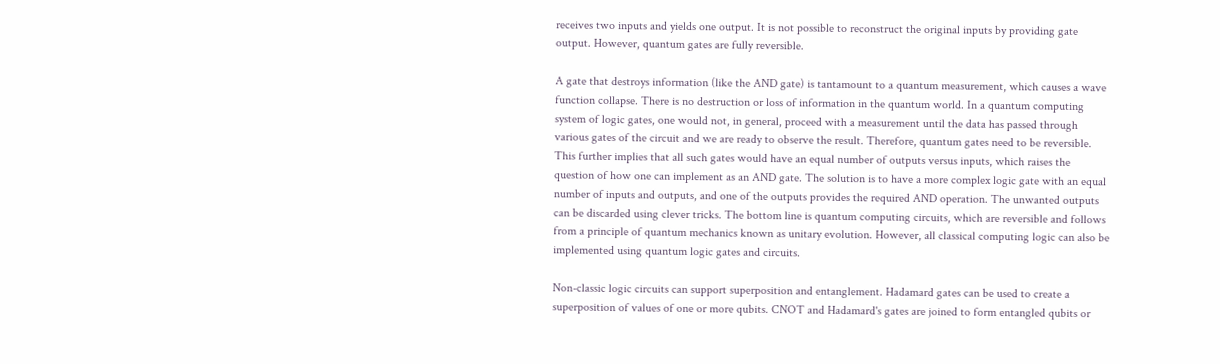receives two inputs and yields one output. It is not possible to reconstruct the original inputs by providing gate output. However, quantum gates are fully reversible.

A gate that destroys information (like the AND gate) is tantamount to a quantum measurement, which causes a wave function collapse. There is no destruction or loss of information in the quantum world. In a quantum computing system of logic gates, one would not, in general, proceed with a measurement until the data has passed through various gates of the circuit and we are ready to observe the result. Therefore, quantum gates need to be reversible. This further implies that all such gates would have an equal number of outputs versus inputs, which raises the question of how one can implement as an AND gate. The solution is to have a more complex logic gate with an equal number of inputs and outputs, and one of the outputs provides the required AND operation. The unwanted outputs can be discarded using clever tricks. The bottom line is quantum computing circuits, which are reversible and follows from a principle of quantum mechanics known as unitary evolution. However, all classical computing logic can also be implemented using quantum logic gates and circuits.

Non-classic logic circuits can support superposition and entanglement. Hadamard gates can be used to create a superposition of values of one or more qubits. CNOT and Hadamard's gates are joined to form entangled qubits or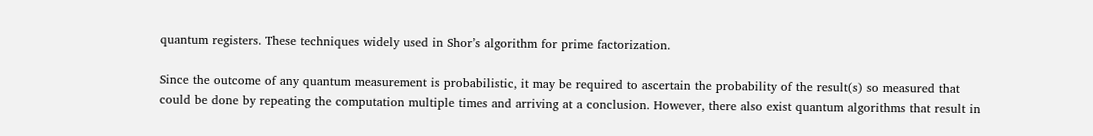quantum registers. These techniques widely used in Shor’s algorithm for prime factorization.

Since the outcome of any quantum measurement is probabilistic, it may be required to ascertain the probability of the result(s) so measured that could be done by repeating the computation multiple times and arriving at a conclusion. However, there also exist quantum algorithms that result in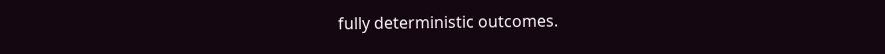fully deterministic outcomes.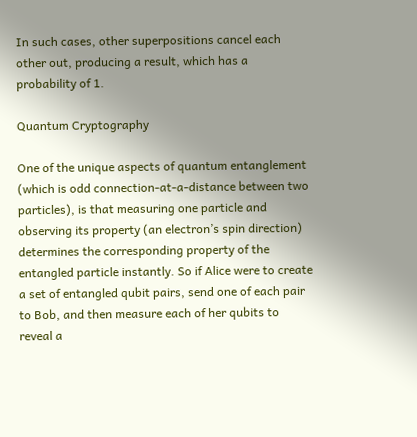In such cases, other superpositions cancel each other out, producing a result, which has a probability of 1.

Quantum Cryptography

One of the unique aspects of quantum entanglement (which is odd connection-at-a-distance between two particles), is that measuring one particle and observing its property (an electron’s spin direction) determines the corresponding property of the entangled particle instantly. So if Alice were to create a set of entangled qubit pairs, send one of each pair to Bob, and then measure each of her qubits to reveal a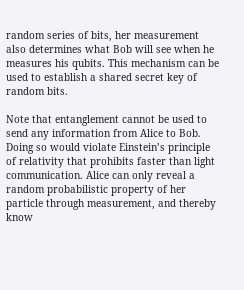random series of bits, her measurement also determines what Bob will see when he measures his qubits. This mechanism can be used to establish a shared secret key of random bits.

Note that entanglement cannot be used to send any information from Alice to Bob. Doing so would violate Einstein’s principle of relativity that prohibits faster than light communication. Alice can only reveal a random probabilistic property of her particle through measurement, and thereby know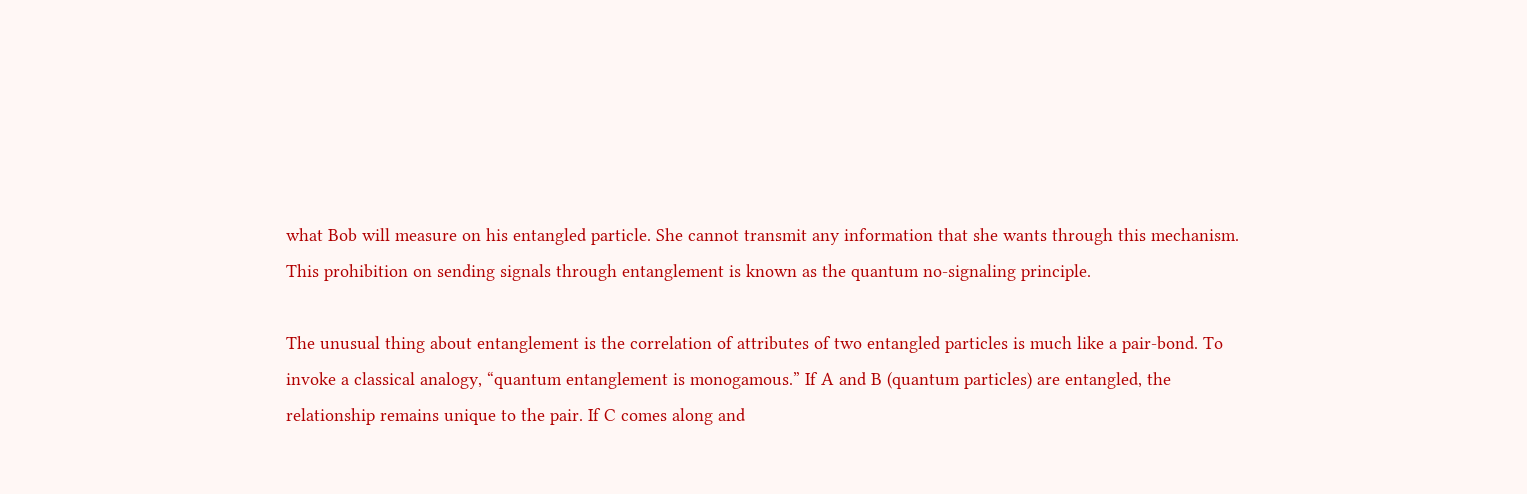what Bob will measure on his entangled particle. She cannot transmit any information that she wants through this mechanism. This prohibition on sending signals through entanglement is known as the quantum no-signaling principle.

The unusual thing about entanglement is the correlation of attributes of two entangled particles is much like a pair-bond. To invoke a classical analogy, “quantum entanglement is monogamous.” If A and B (quantum particles) are entangled, the relationship remains unique to the pair. If C comes along and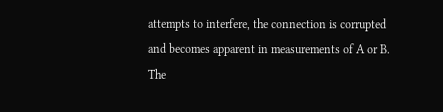attempts to interfere, the connection is corrupted and becomes apparent in measurements of A or B. The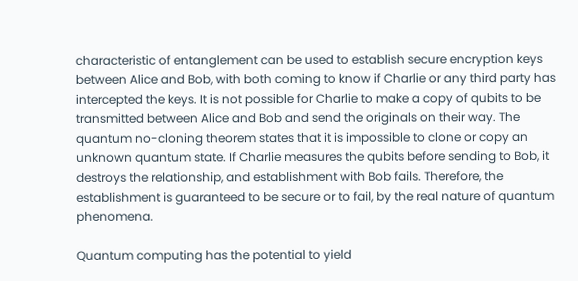characteristic of entanglement can be used to establish secure encryption keys between Alice and Bob, with both coming to know if Charlie or any third party has intercepted the keys. It is not possible for Charlie to make a copy of qubits to be transmitted between Alice and Bob and send the originals on their way. The quantum no-cloning theorem states that it is impossible to clone or copy an unknown quantum state. If Charlie measures the qubits before sending to Bob, it destroys the relationship, and establishment with Bob fails. Therefore, the establishment is guaranteed to be secure or to fail, by the real nature of quantum phenomena.

Quantum computing has the potential to yield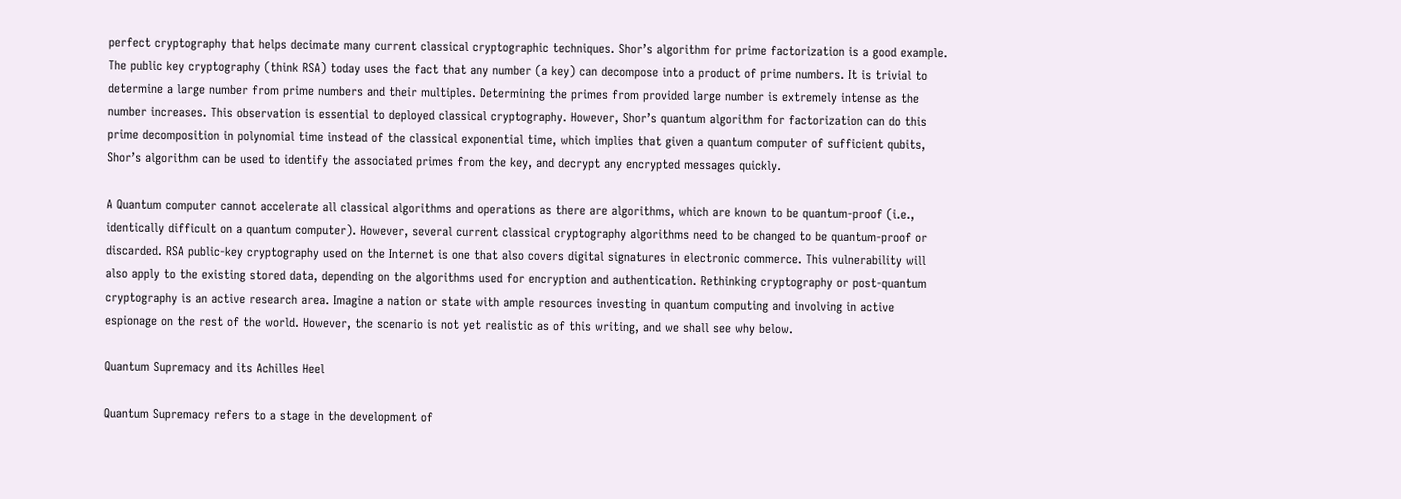perfect cryptography that helps decimate many current classical cryptographic techniques. Shor’s algorithm for prime factorization is a good example. The public key cryptography (think RSA) today uses the fact that any number (a key) can decompose into a product of prime numbers. It is trivial to determine a large number from prime numbers and their multiples. Determining the primes from provided large number is extremely intense as the number increases. This observation is essential to deployed classical cryptography. However, Shor’s quantum algorithm for factorization can do this prime decomposition in polynomial time instead of the classical exponential time, which implies that given a quantum computer of sufficient qubits, Shor’s algorithm can be used to identify the associated primes from the key, and decrypt any encrypted messages quickly.

A Quantum computer cannot accelerate all classical algorithms and operations as there are algorithms, which are known to be quantum-proof (i.e., identically difficult on a quantum computer). However, several current classical cryptography algorithms need to be changed to be quantum-proof or discarded. RSA public-key cryptography used on the Internet is one that also covers digital signatures in electronic commerce. This vulnerability will also apply to the existing stored data, depending on the algorithms used for encryption and authentication. Rethinking cryptography or post-quantum cryptography is an active research area. Imagine a nation or state with ample resources investing in quantum computing and involving in active espionage on the rest of the world. However, the scenario is not yet realistic as of this writing, and we shall see why below.

Quantum Supremacy and its Achilles Heel

Quantum Supremacy refers to a stage in the development of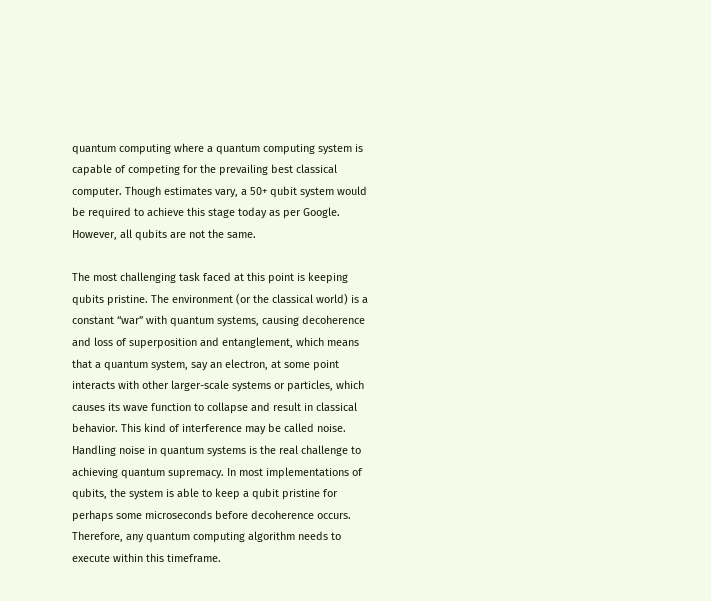quantum computing where a quantum computing system is capable of competing for the prevailing best classical computer. Though estimates vary, a 50+ qubit system would be required to achieve this stage today as per Google. However, all qubits are not the same.

The most challenging task faced at this point is keeping qubits pristine. The environment (or the classical world) is a constant “war” with quantum systems, causing decoherence and loss of superposition and entanglement, which means that a quantum system, say an electron, at some point interacts with other larger-scale systems or particles, which causes its wave function to collapse and result in classical behavior. This kind of interference may be called noise. Handling noise in quantum systems is the real challenge to achieving quantum supremacy. In most implementations of qubits, the system is able to keep a qubit pristine for perhaps some microseconds before decoherence occurs. Therefore, any quantum computing algorithm needs to execute within this timeframe.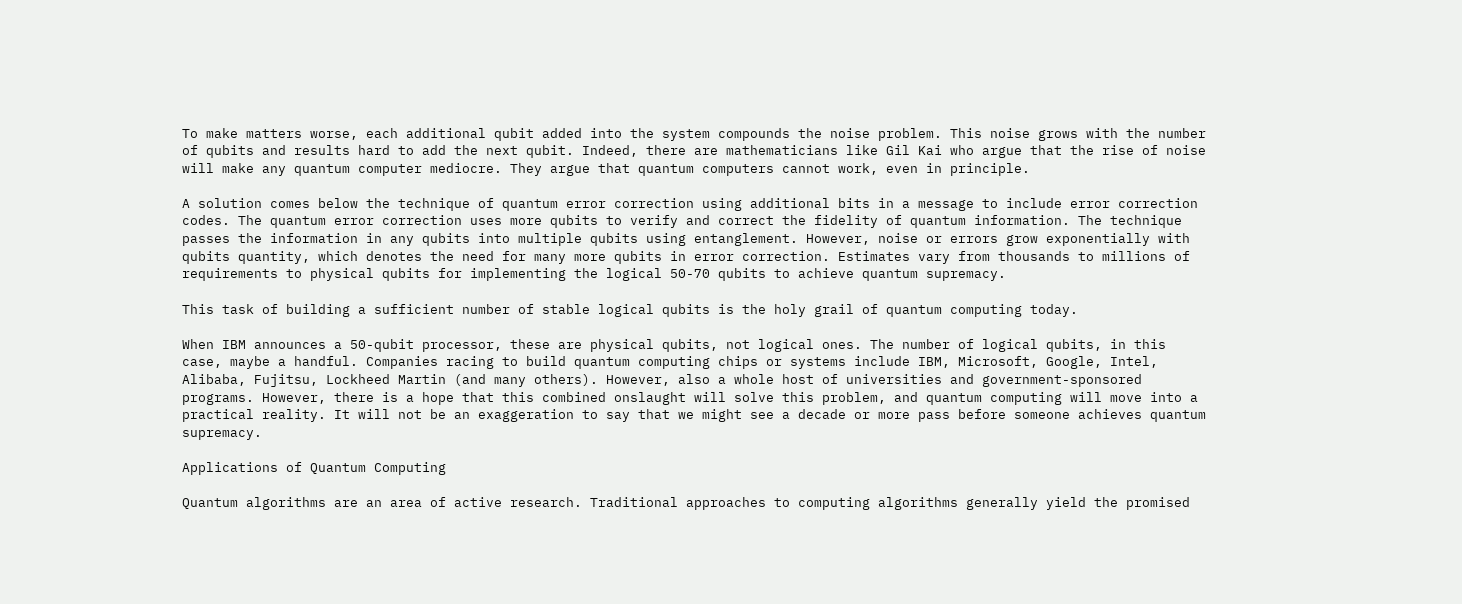To make matters worse, each additional qubit added into the system compounds the noise problem. This noise grows with the number of qubits and results hard to add the next qubit. Indeed, there are mathematicians like Gil Kai who argue that the rise of noise will make any quantum computer mediocre. They argue that quantum computers cannot work, even in principle.

A solution comes below the technique of quantum error correction using additional bits in a message to include error correction codes. The quantum error correction uses more qubits to verify and correct the fidelity of quantum information. The technique passes the information in any qubits into multiple qubits using entanglement. However, noise or errors grow exponentially with qubits quantity, which denotes the need for many more qubits in error correction. Estimates vary from thousands to millions of requirements to physical qubits for implementing the logical 50-70 qubits to achieve quantum supremacy.

This task of building a sufficient number of stable logical qubits is the holy grail of quantum computing today.

When IBM announces a 50-qubit processor, these are physical qubits, not logical ones. The number of logical qubits, in this case, maybe a handful. Companies racing to build quantum computing chips or systems include IBM, Microsoft, Google, Intel, Alibaba, Fujitsu, Lockheed Martin (and many others). However, also a whole host of universities and government-sponsored programs. However, there is a hope that this combined onslaught will solve this problem, and quantum computing will move into a practical reality. It will not be an exaggeration to say that we might see a decade or more pass before someone achieves quantum supremacy.

Applications of Quantum Computing

Quantum algorithms are an area of active research. Traditional approaches to computing algorithms generally yield the promised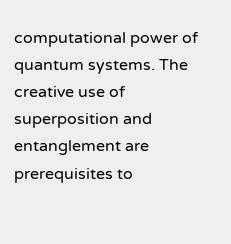computational power of quantum systems. The creative use of superposition and entanglement are prerequisites to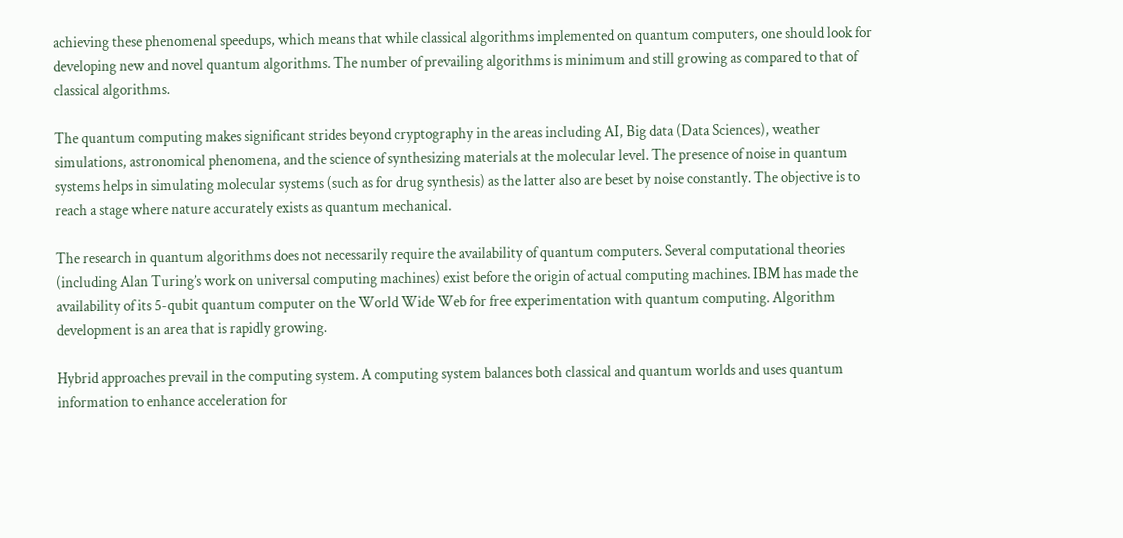achieving these phenomenal speedups, which means that while classical algorithms implemented on quantum computers, one should look for developing new and novel quantum algorithms. The number of prevailing algorithms is minimum and still growing as compared to that of classical algorithms.

The quantum computing makes significant strides beyond cryptography in the areas including AI, Big data (Data Sciences), weather simulations, astronomical phenomena, and the science of synthesizing materials at the molecular level. The presence of noise in quantum systems helps in simulating molecular systems (such as for drug synthesis) as the latter also are beset by noise constantly. The objective is to reach a stage where nature accurately exists as quantum mechanical.

The research in quantum algorithms does not necessarily require the availability of quantum computers. Several computational theories (including Alan Turing’s work on universal computing machines) exist before the origin of actual computing machines. IBM has made the availability of its 5-qubit quantum computer on the World Wide Web for free experimentation with quantum computing. Algorithm development is an area that is rapidly growing.

Hybrid approaches prevail in the computing system. A computing system balances both classical and quantum worlds and uses quantum information to enhance acceleration for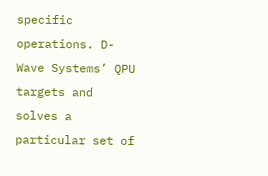specific operations. D-Wave Systems’ QPU targets and solves a particular set of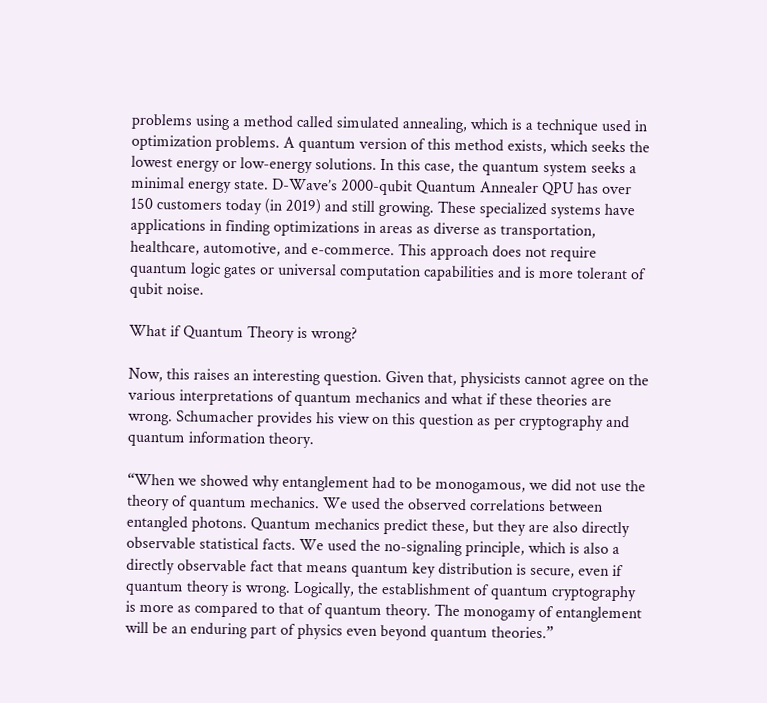problems using a method called simulated annealing, which is a technique used in optimization problems. A quantum version of this method exists, which seeks the lowest energy or low-energy solutions. In this case, the quantum system seeks a minimal energy state. D-Wave’s 2000-qubit Quantum Annealer QPU has over 150 customers today (in 2019) and still growing. These specialized systems have applications in finding optimizations in areas as diverse as transportation, healthcare, automotive, and e-commerce. This approach does not require quantum logic gates or universal computation capabilities and is more tolerant of qubit noise.

What if Quantum Theory is wrong?

Now, this raises an interesting question. Given that, physicists cannot agree on the various interpretations of quantum mechanics and what if these theories are wrong. Schumacher provides his view on this question as per cryptography and quantum information theory.

“When we showed why entanglement had to be monogamous, we did not use the theory of quantum mechanics. We used the observed correlations between entangled photons. Quantum mechanics predict these, but they are also directly observable statistical facts. We used the no-signaling principle, which is also a directly observable fact that means quantum key distribution is secure, even if quantum theory is wrong. Logically, the establishment of quantum cryptography is more as compared to that of quantum theory. The monogamy of entanglement will be an enduring part of physics even beyond quantum theories.”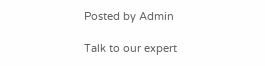Posted by Admin

Talk to our expert